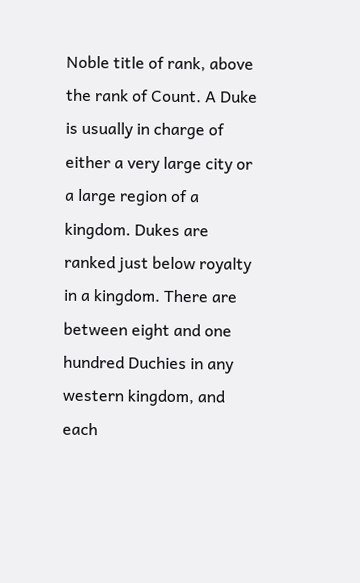Noble title of rank, above the rank of Count. A Duke is usually in charge of either a very large city or a large region of a kingdom. Dukes are ranked just below royalty in a kingdom. There are between eight and one hundred Duchies in any western kingdom, and each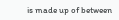is made up of between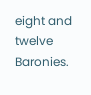eight and twelve Baronies.